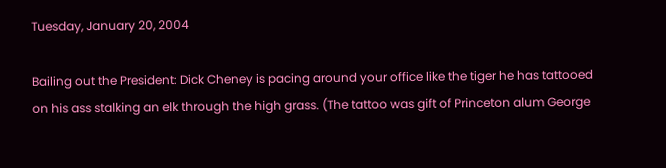Tuesday, January 20, 2004

Bailing out the President: Dick Cheney is pacing around your office like the tiger he has tattooed on his ass stalking an elk through the high grass. (The tattoo was gift of Princeton alum George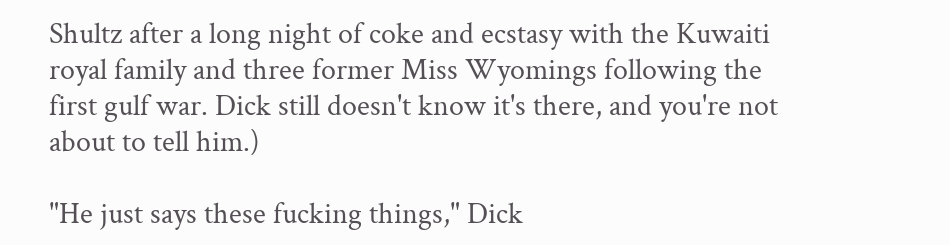Shultz after a long night of coke and ecstasy with the Kuwaiti royal family and three former Miss Wyomings following the first gulf war. Dick still doesn't know it's there, and you're not about to tell him.)

"He just says these fucking things," Dick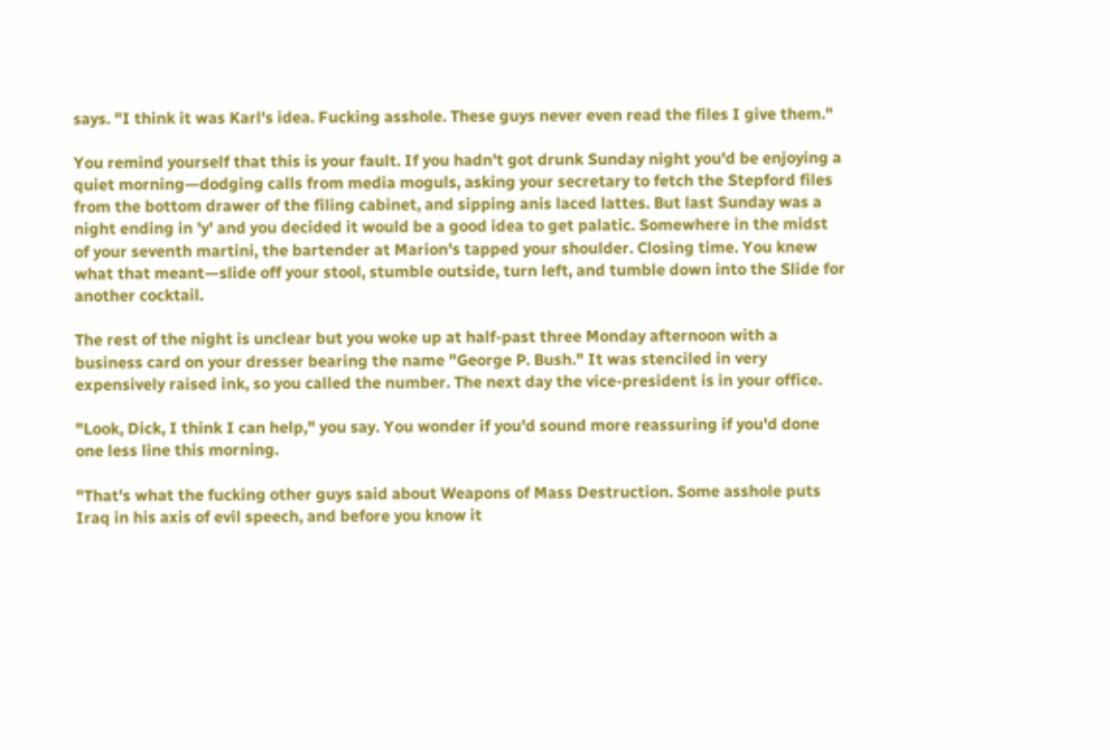says. "I think it was Karl's idea. Fucking asshole. These guys never even read the files I give them."

You remind yourself that this is your fault. If you hadn't got drunk Sunday night you'd be enjoying a quiet morning—dodging calls from media moguls, asking your secretary to fetch the Stepford files from the bottom drawer of the filing cabinet, and sipping anis laced lattes. But last Sunday was a night ending in 'y' and you decided it would be a good idea to get palatic. Somewhere in the midst of your seventh martini, the bartender at Marion's tapped your shoulder. Closing time. You knew what that meant—slide off your stool, stumble outside, turn left, and tumble down into the Slide for another cocktail.

The rest of the night is unclear but you woke up at half-past three Monday afternoon with a business card on your dresser bearing the name "George P. Bush." It was stenciled in very expensively raised ink, so you called the number. The next day the vice-president is in your office.

"Look, Dick, I think I can help," you say. You wonder if you'd sound more reassuring if you'd done one less line this morning.

"That's what the fucking other guys said about Weapons of Mass Destruction. Some asshole puts Iraq in his axis of evil speech, and before you know it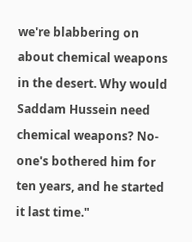we're blabbering on about chemical weapons in the desert. Why would Saddam Hussein need chemical weapons? No-one's bothered him for ten years, and he started it last time."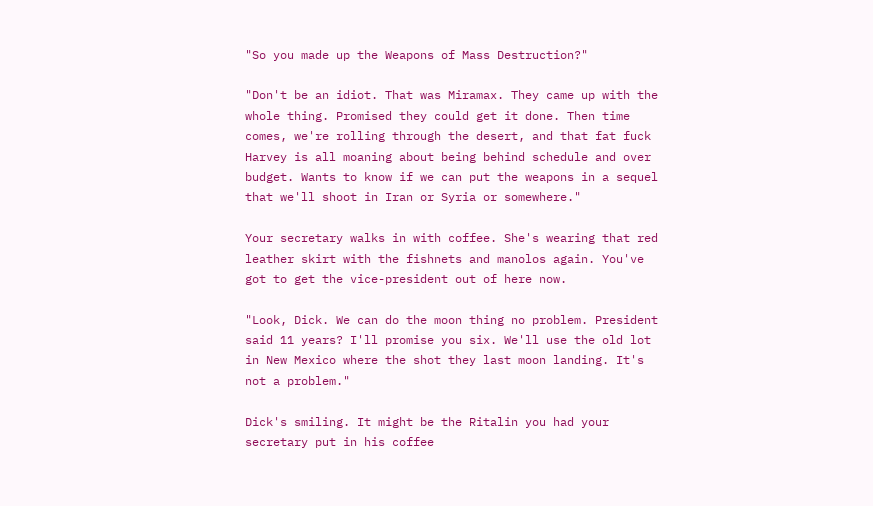"So you made up the Weapons of Mass Destruction?"

"Don't be an idiot. That was Miramax. They came up with the whole thing. Promised they could get it done. Then time comes, we're rolling through the desert, and that fat fuck Harvey is all moaning about being behind schedule and over budget. Wants to know if we can put the weapons in a sequel that we'll shoot in Iran or Syria or somewhere."

Your secretary walks in with coffee. She's wearing that red leather skirt with the fishnets and manolos again. You've got to get the vice-president out of here now.

"Look, Dick. We can do the moon thing no problem. President said 11 years? I'll promise you six. We'll use the old lot in New Mexico where the shot they last moon landing. It's not a problem."

Dick's smiling. It might be the Ritalin you had your secretary put in his coffee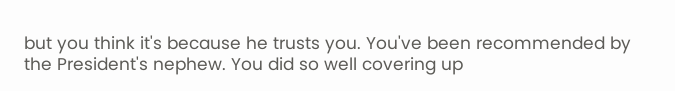but you think it's because he trusts you. You've been recommended by the President's nephew. You did so well covering up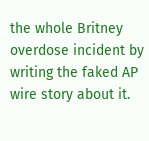the whole Britney overdose incident by writing the faked AP wire story about it.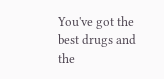You've got the best drugs and the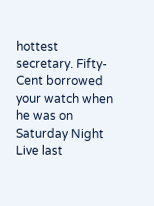hottest secretary. Fifty-Cent borrowed your watch when he was on Saturday Night Live last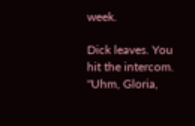week.

Dick leaves. You hit the intercom. "Uhm, Gloria,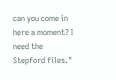can you come in here a moment? I need the Stepford files."